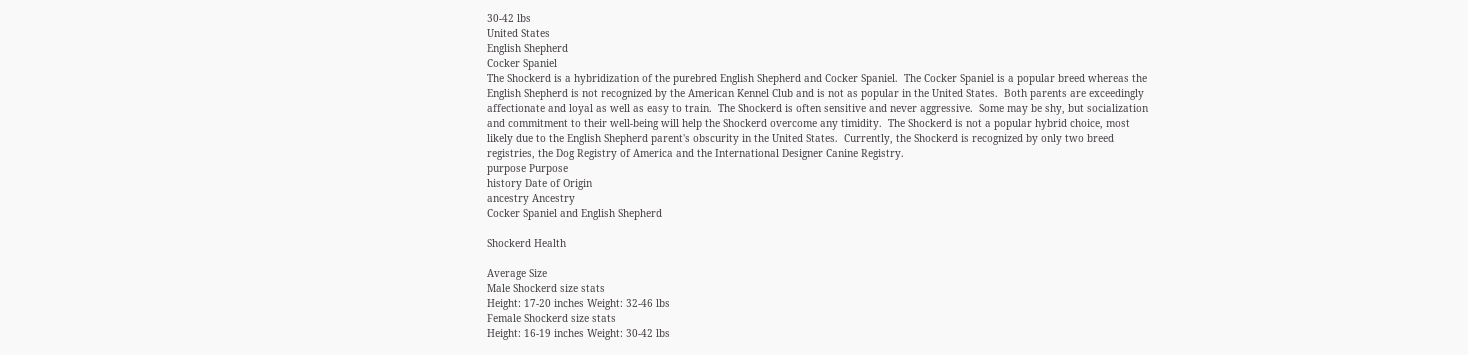30-42 lbs
United States
English Shepherd
Cocker Spaniel
The Shockerd is a hybridization of the purebred English Shepherd and Cocker Spaniel.  The Cocker Spaniel is a popular breed whereas the English Shepherd is not recognized by the American Kennel Club and is not as popular in the United States.  Both parents are exceedingly affectionate and loyal as well as easy to train.  The Shockerd is often sensitive and never aggressive.  Some may be shy, but socialization and commitment to their well-being will help the Shockerd overcome any timidity.  The Shockerd is not a popular hybrid choice, most likely due to the English Shepherd parent's obscurity in the United States.  Currently, the Shockerd is recognized by only two breed registries, the Dog Registry of America and the International Designer Canine Registry.
purpose Purpose
history Date of Origin
ancestry Ancestry
Cocker Spaniel and English Shepherd

Shockerd Health

Average Size
Male Shockerd size stats
Height: 17-20 inches Weight: 32-46 lbs
Female Shockerd size stats
Height: 16-19 inches Weight: 30-42 lbs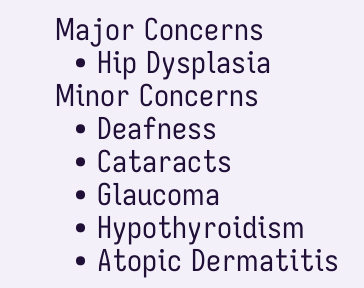Major Concerns
  • Hip Dysplasia
Minor Concerns
  • Deafness
  • Cataracts
  • Glaucoma
  • Hypothyroidism
  • Atopic Dermatitis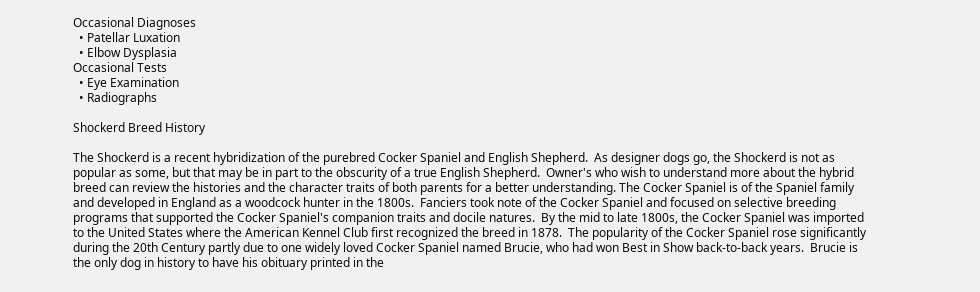Occasional Diagnoses
  • Patellar Luxation
  • Elbow Dysplasia
Occasional Tests
  • Eye Examination
  • Radiographs

Shockerd Breed History

The Shockerd is a recent hybridization of the purebred Cocker Spaniel and English Shepherd.  As designer dogs go, the Shockerd is not as popular as some, but that may be in part to the obscurity of a true English Shepherd.  Owner's who wish to understand more about the hybrid breed can review the histories and the character traits of both parents for a better understanding. The Cocker Spaniel is of the Spaniel family and developed in England as a woodcock hunter in the 1800s.  Fanciers took note of the Cocker Spaniel and focused on selective breeding programs that supported the Cocker Spaniel's companion traits and docile natures.  By the mid to late 1800s, the Cocker Spaniel was imported to the United States where the American Kennel Club first recognized the breed in 1878.  The popularity of the Cocker Spaniel rose significantly during the 20th Century partly due to one widely loved Cocker Spaniel named Brucie, who had won Best in Show back-to-back years.  Brucie is the only dog in history to have his obituary printed in the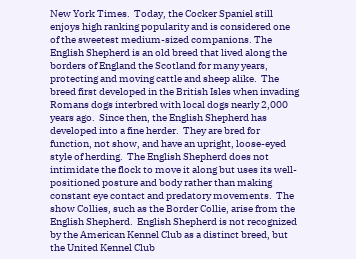New York Times.  Today, the Cocker Spaniel still enjoys high ranking popularity and is considered one of the sweetest medium-sized companions. The English Shepherd is an old breed that lived along the borders of England the Scotland for many years, protecting and moving cattle and sheep alike.  The breed first developed in the British Isles when invading Romans dogs interbred with local dogs nearly 2,000 years ago.  Since then, the English Shepherd has developed into a fine herder.  They are bred for function, not show, and have an upright, loose-eyed style of herding.  The English Shepherd does not intimidate the flock to move it along but uses its well-positioned posture and body rather than making constant eye contact and predatory movements.  The show Collies, such as the Border Collie, arise from the English Shepherd.  English Shepherd is not recognized by the American Kennel Club as a distinct breed, but the United Kennel Club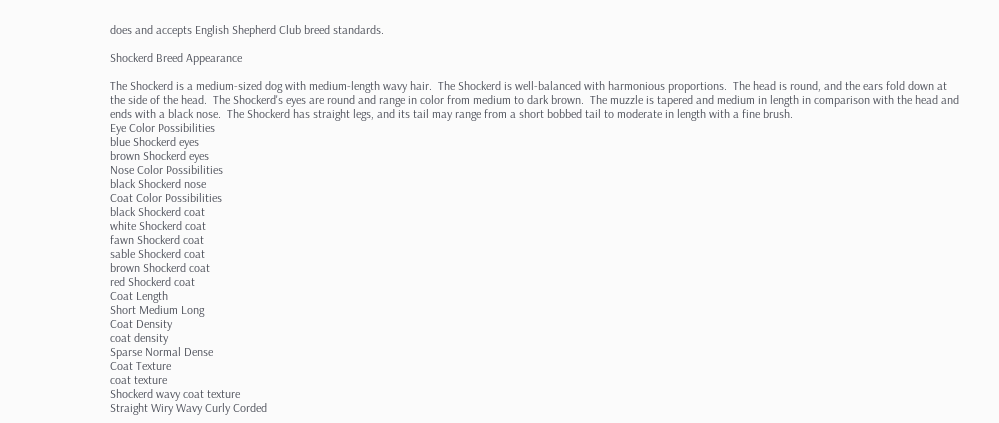does and accepts English Shepherd Club breed standards.

Shockerd Breed Appearance

The Shockerd is a medium-sized dog with medium-length wavy hair.  The Shockerd is well-balanced with harmonious proportions.  The head is round, and the ears fold down at the side of the head.  The Shockerd's eyes are round and range in color from medium to dark brown.  The muzzle is tapered and medium in length in comparison with the head and ends with a black nose.  The Shockerd has straight legs, and its tail may range from a short bobbed tail to moderate in length with a fine brush.
Eye Color Possibilities
blue Shockerd eyes
brown Shockerd eyes
Nose Color Possibilities
black Shockerd nose
Coat Color Possibilities
black Shockerd coat
white Shockerd coat
fawn Shockerd coat
sable Shockerd coat
brown Shockerd coat
red Shockerd coat
Coat Length
Short Medium Long
Coat Density
coat density
Sparse Normal Dense
Coat Texture
coat texture
Shockerd wavy coat texture
Straight Wiry Wavy Curly Corded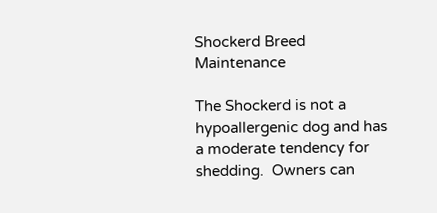Shockerd Breed Maintenance

The Shockerd is not a hypoallergenic dog and has a moderate tendency for shedding.  Owners can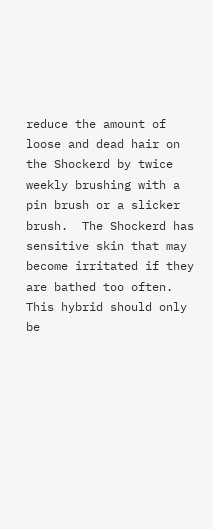reduce the amount of loose and dead hair on the Shockerd by twice weekly brushing with a pin brush or a slicker brush.  The Shockerd has sensitive skin that may become irritated if they are bathed too often.  This hybrid should only be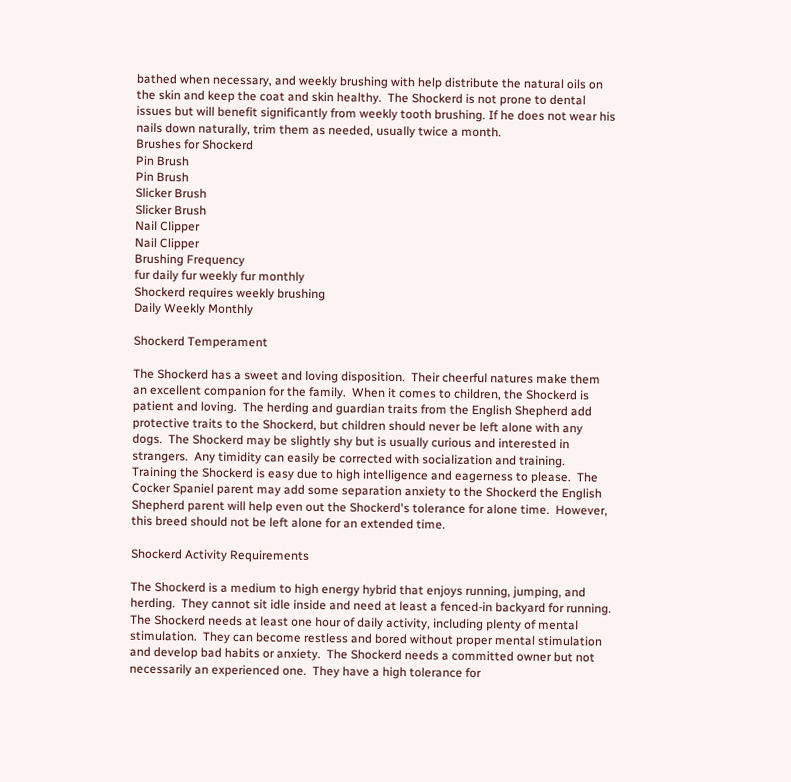bathed when necessary, and weekly brushing with help distribute the natural oils on the skin and keep the coat and skin healthy.  The Shockerd is not prone to dental issues but will benefit significantly from weekly tooth brushing. If he does not wear his nails down naturally, trim them as needed, usually twice a month.
Brushes for Shockerd
Pin Brush
Pin Brush
Slicker Brush
Slicker Brush
Nail Clipper
Nail Clipper
Brushing Frequency
fur daily fur weekly fur monthly
Shockerd requires weekly brushing
Daily Weekly Monthly

Shockerd Temperament

The Shockerd has a sweet and loving disposition.  Their cheerful natures make them an excellent companion for the family.  When it comes to children, the Shockerd is patient and loving.  The herding and guardian traits from the English Shepherd add protective traits to the Shockerd, but children should never be left alone with any dogs.  The Shockerd may be slightly shy but is usually curious and interested in strangers.  Any timidity can easily be corrected with socialization and training.  Training the Shockerd is easy due to high intelligence and eagerness to please.  The Cocker Spaniel parent may add some separation anxiety to the Shockerd the English Shepherd parent will help even out the Shockerd's tolerance for alone time.  However, this breed should not be left alone for an extended time.

Shockerd Activity Requirements

The Shockerd is a medium to high energy hybrid that enjoys running, jumping, and herding.  They cannot sit idle inside and need at least a fenced-in backyard for running.  The Shockerd needs at least one hour of daily activity, including plenty of mental stimulation.  They can become restless and bored without proper mental stimulation and develop bad habits or anxiety.  The Shockerd needs a committed owner but not necessarily an experienced one.  They have a high tolerance for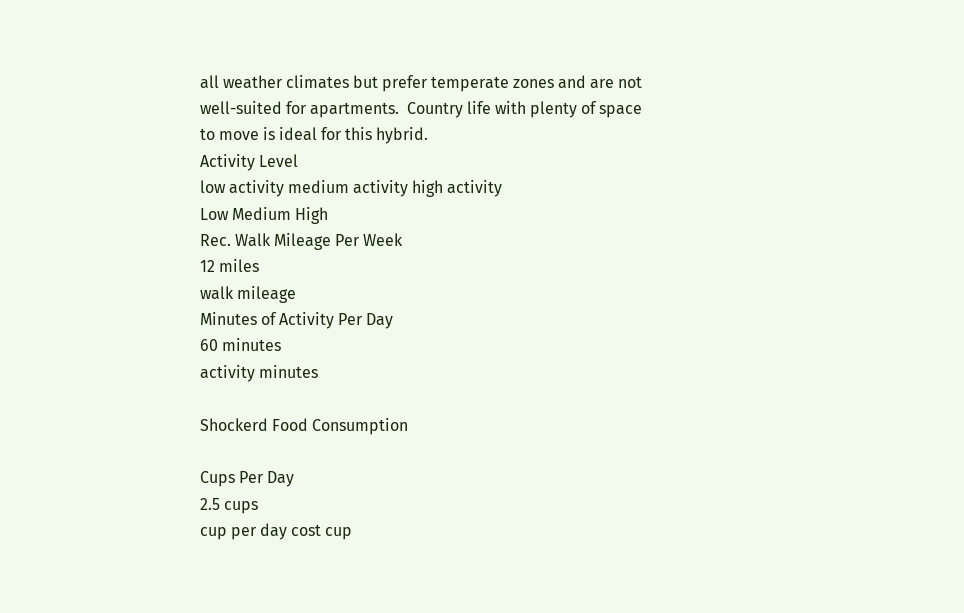all weather climates but prefer temperate zones and are not well-suited for apartments.  Country life with plenty of space to move is ideal for this hybrid.
Activity Level
low activity medium activity high activity
Low Medium High
Rec. Walk Mileage Per Week
12 miles
walk mileage
Minutes of Activity Per Day
60 minutes
activity minutes

Shockerd Food Consumption

Cups Per Day
2.5 cups
cup per day cost cup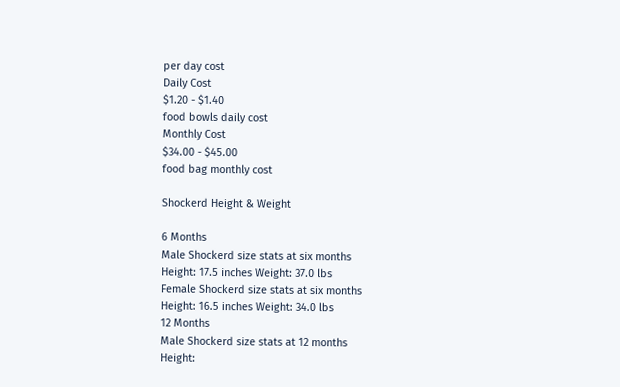per day cost
Daily Cost
$1.20 - $1.40
food bowls daily cost
Monthly Cost
$34.00 - $45.00
food bag monthly cost

Shockerd Height & Weight

6 Months
Male Shockerd size stats at six months
Height: 17.5 inches Weight: 37.0 lbs
Female Shockerd size stats at six months
Height: 16.5 inches Weight: 34.0 lbs
12 Months
Male Shockerd size stats at 12 months
Height: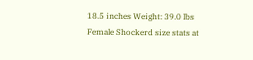18.5 inches Weight: 39.0 lbs
Female Shockerd size stats at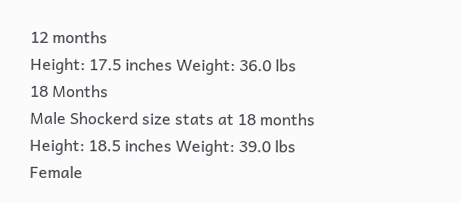12 months
Height: 17.5 inches Weight: 36.0 lbs
18 Months
Male Shockerd size stats at 18 months
Height: 18.5 inches Weight: 39.0 lbs
Female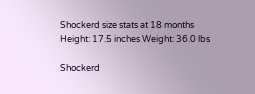Shockerd size stats at 18 months
Height: 17.5 inches Weight: 36.0 lbs

Shockerd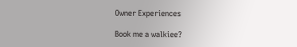Owner Experiences

Book me a walkiee?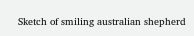Sketch of smiling australian shepherd